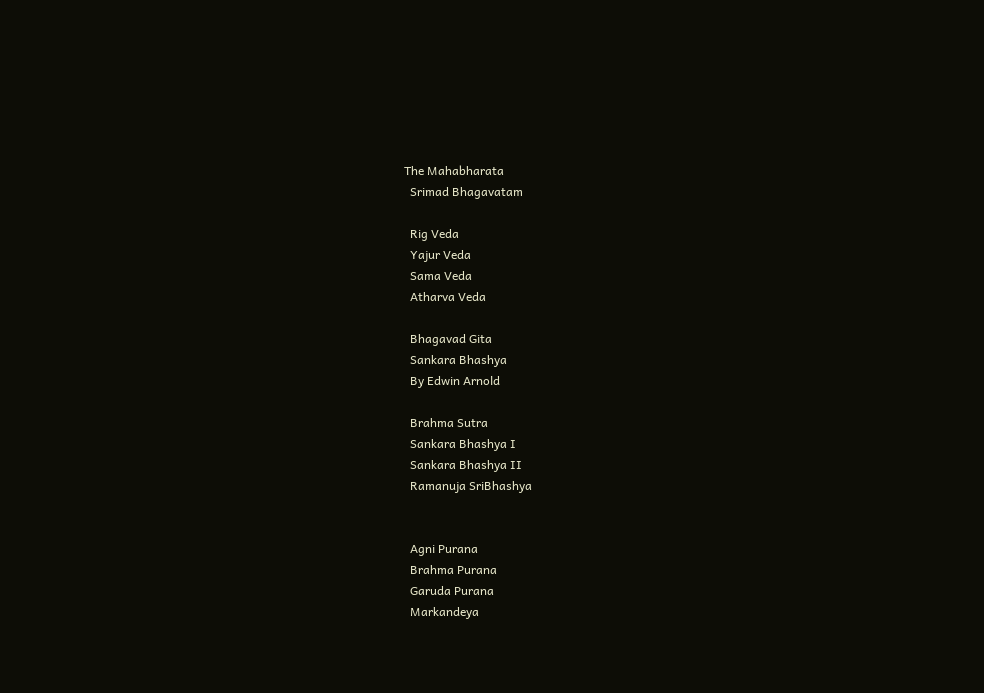The Mahabharata
  Srimad Bhagavatam

  Rig Veda
  Yajur Veda
  Sama Veda
  Atharva Veda

  Bhagavad Gita
  Sankara Bhashya
  By Edwin Arnold

  Brahma Sutra
  Sankara Bhashya I
  Sankara Bhashya II
  Ramanuja SriBhashya


  Agni Purana
  Brahma Purana
  Garuda Purana
  Markandeya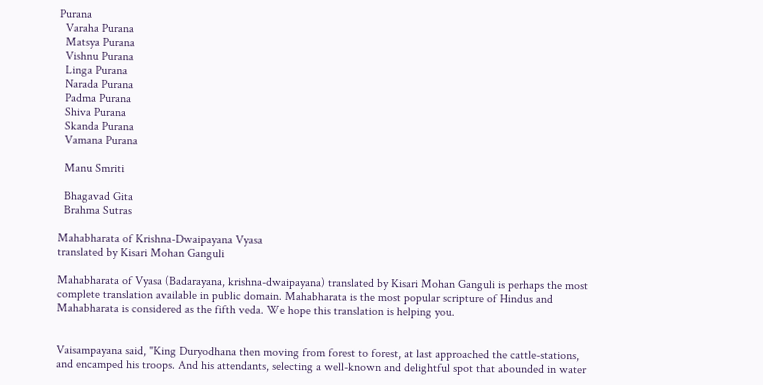Purana
  Varaha Purana
  Matsya Purana
  Vishnu Purana
  Linga Purana
  Narada Purana
  Padma Purana
  Shiva Purana
  Skanda Purana
  Vamana Purana

  Manu Smriti

  Bhagavad Gita
  Brahma Sutras

Mahabharata of Krishna-Dwaipayana Vyasa
translated by Kisari Mohan Ganguli

Mahabharata of Vyasa (Badarayana, krishna-dwaipayana) translated by Kisari Mohan Ganguli is perhaps the most complete translation available in public domain. Mahabharata is the most popular scripture of Hindus and Mahabharata is considered as the fifth veda. We hope this translation is helping you.


Vaisampayana said, "King Duryodhana then moving from forest to forest, at last approached the cattle-stations, and encamped his troops. And his attendants, selecting a well-known and delightful spot that abounded in water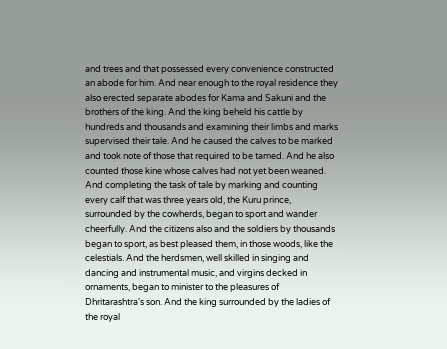and trees and that possessed every convenience constructed an abode for him. And near enough to the royal residence they also erected separate abodes for Kama and Sakuni and the brothers of the king. And the king beheld his cattle by hundreds and thousands and examining their limbs and marks supervised their tale. And he caused the calves to be marked and took note of those that required to be tamed. And he also counted those kine whose calves had not yet been weaned. And completing the task of tale by marking and counting every calf that was three years old, the Kuru prince, surrounded by the cowherds, began to sport and wander cheerfully. And the citizens also and the soldiers by thousands began to sport, as best pleased them, in those woods, like the celestials. And the herdsmen, well skilled in singing and dancing and instrumental music, and virgins decked in ornaments, began to minister to the pleasures of Dhritarashtra's son. And the king surrounded by the ladies of the royal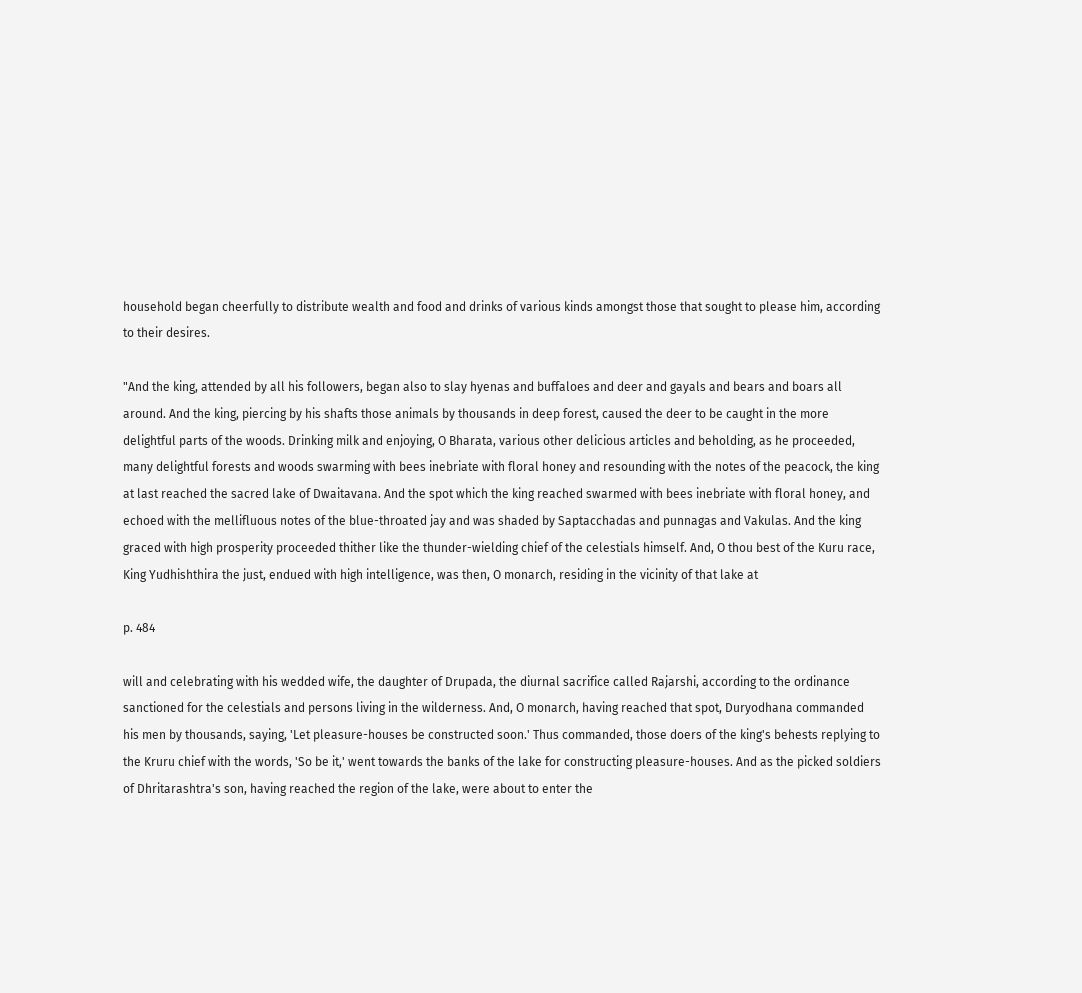household began cheerfully to distribute wealth and food and drinks of various kinds amongst those that sought to please him, according to their desires.

"And the king, attended by all his followers, began also to slay hyenas and buffaloes and deer and gayals and bears and boars all around. And the king, piercing by his shafts those animals by thousands in deep forest, caused the deer to be caught in the more delightful parts of the woods. Drinking milk and enjoying, O Bharata, various other delicious articles and beholding, as he proceeded, many delightful forests and woods swarming with bees inebriate with floral honey and resounding with the notes of the peacock, the king at last reached the sacred lake of Dwaitavana. And the spot which the king reached swarmed with bees inebriate with floral honey, and echoed with the mellifluous notes of the blue-throated jay and was shaded by Saptacchadas and punnagas and Vakulas. And the king graced with high prosperity proceeded thither like the thunder-wielding chief of the celestials himself. And, O thou best of the Kuru race, King Yudhishthira the just, endued with high intelligence, was then, O monarch, residing in the vicinity of that lake at

p. 484

will and celebrating with his wedded wife, the daughter of Drupada, the diurnal sacrifice called Rajarshi, according to the ordinance sanctioned for the celestials and persons living in the wilderness. And, O monarch, having reached that spot, Duryodhana commanded his men by thousands, saying, 'Let pleasure-houses be constructed soon.' Thus commanded, those doers of the king's behests replying to the Kruru chief with the words, 'So be it,' went towards the banks of the lake for constructing pleasure-houses. And as the picked soldiers of Dhritarashtra's son, having reached the region of the lake, were about to enter the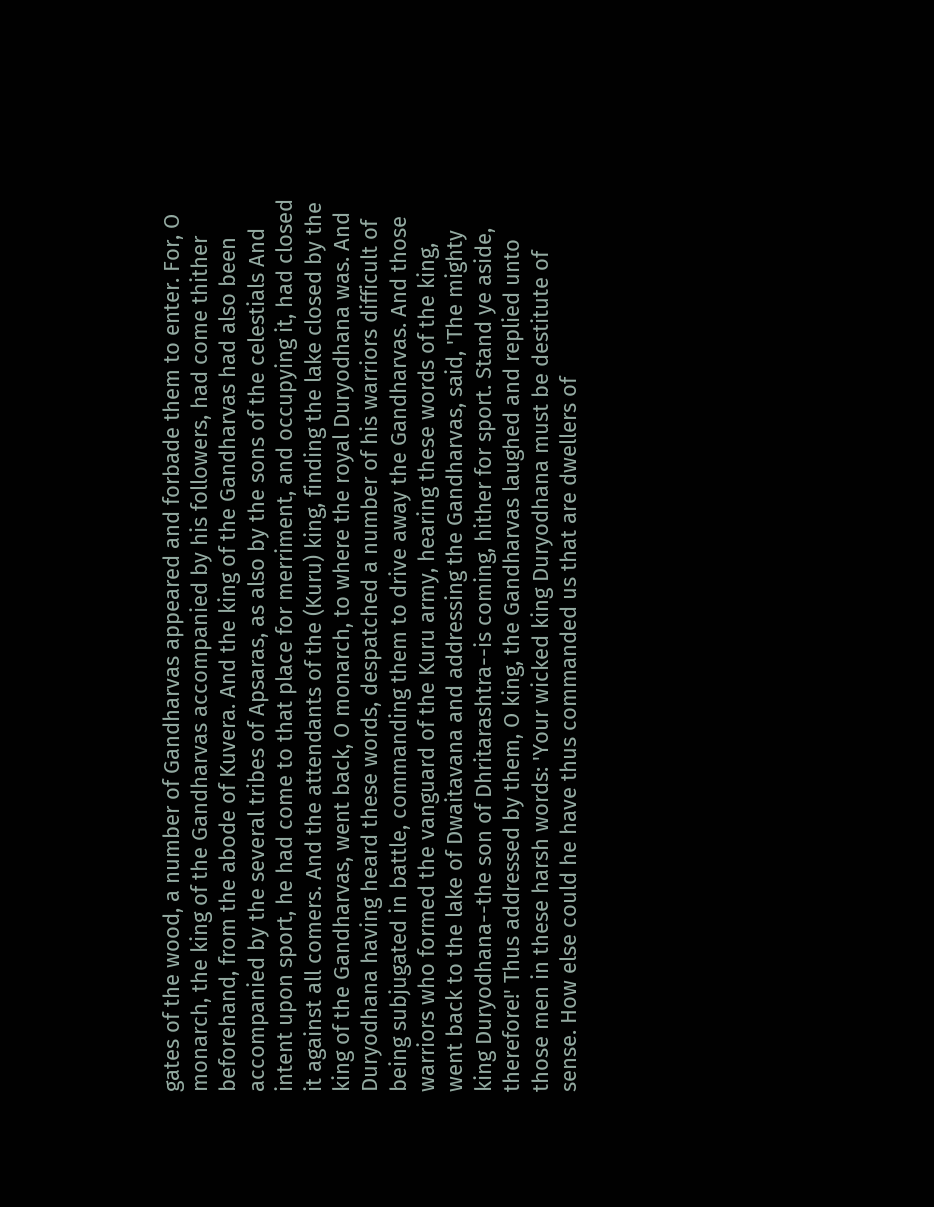gates of the wood, a number of Gandharvas appeared and forbade them to enter. For, O monarch, the king of the Gandharvas accompanied by his followers, had come thither beforehand, from the abode of Kuvera. And the king of the Gandharvas had also been accompanied by the several tribes of Apsaras, as also by the sons of the celestials And intent upon sport, he had come to that place for merriment, and occupying it, had closed it against all comers. And the attendants of the (Kuru) king, finding the lake closed by the king of the Gandharvas, went back, O monarch, to where the royal Duryodhana was. And Duryodhana having heard these words, despatched a number of his warriors difficult of being subjugated in battle, commanding them to drive away the Gandharvas. And those warriors who formed the vanguard of the Kuru army, hearing these words of the king, went back to the lake of Dwaitavana and addressing the Gandharvas, said, 'The mighty king Duryodhana--the son of Dhritarashtra--is coming, hither for sport. Stand ye aside, therefore!' Thus addressed by them, O king, the Gandharvas laughed and replied unto those men in these harsh words: 'Your wicked king Duryodhana must be destitute of sense. How else could he have thus commanded us that are dwellers of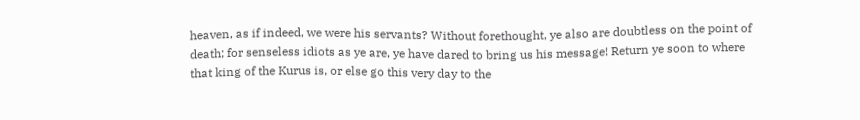heaven, as if indeed, we were his servants? Without forethought, ye also are doubtless on the point of death; for senseless idiots as ye are, ye have dared to bring us his message! Return ye soon to where that king of the Kurus is, or else go this very day to the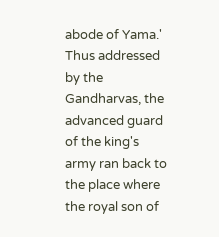abode of Yama.' Thus addressed by the Gandharvas, the advanced guard of the king's army ran back to the place where the royal son of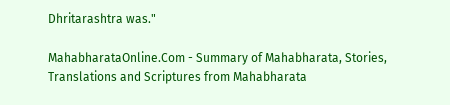Dhritarashtra was."

MahabharataOnline.Com - Summary of Mahabharata, Stories, Translations and Scriptures from Mahabharata